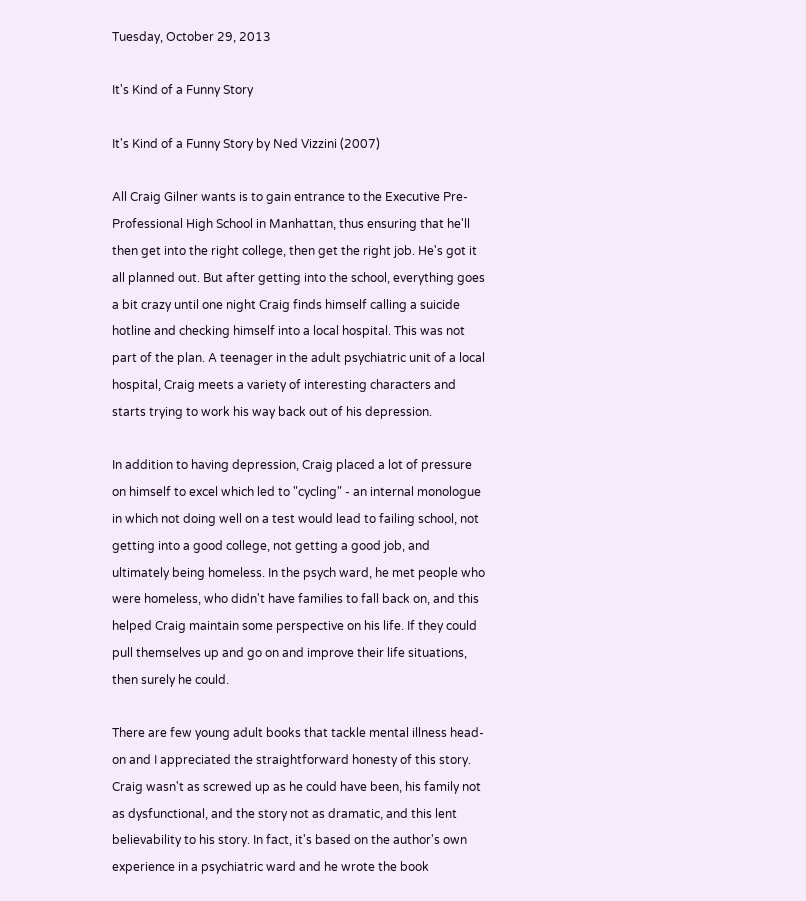Tuesday, October 29, 2013

It's Kind of a Funny Story

It's Kind of a Funny Story by Ned Vizzini (2007)

All Craig Gilner wants is to gain entrance to the Executive Pre-Professional High School in Manhattan, thus ensuring that he'll then get into the right college, then get the right job. He's got it all planned out. But after getting into the school, everything goes a bit crazy until one night Craig finds himself calling a suicide hotline and checking himself into a local hospital. This was not part of the plan. A teenager in the adult psychiatric unit of a local hospital, Craig meets a variety of interesting characters and starts trying to work his way back out of his depression.

In addition to having depression, Craig placed a lot of pressure on himself to excel which led to "cycling" - an internal monologue in which not doing well on a test would lead to failing school, not getting into a good college, not getting a good job, and ultimately being homeless. In the psych ward, he met people who were homeless, who didn't have families to fall back on, and this helped Craig maintain some perspective on his life. If they could pull themselves up and go on and improve their life situations, then surely he could.

There are few young adult books that tackle mental illness head-on and I appreciated the straightforward honesty of this story. Craig wasn't as screwed up as he could have been, his family not as dysfunctional, and the story not as dramatic, and this lent believability to his story. In fact, it's based on the author's own experience in a psychiatric ward and he wrote the book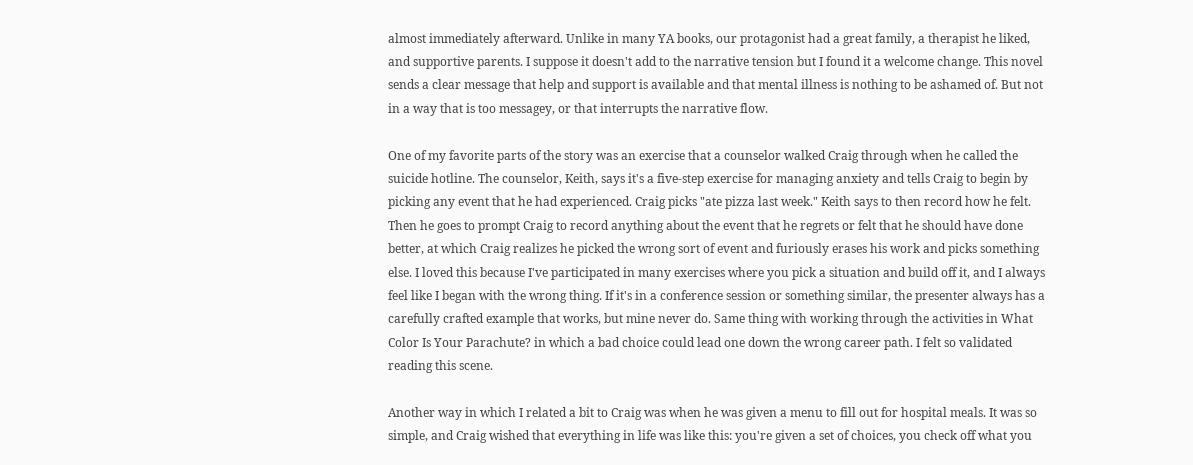almost immediately afterward. Unlike in many YA books, our protagonist had a great family, a therapist he liked, and supportive parents. I suppose it doesn't add to the narrative tension but I found it a welcome change. This novel sends a clear message that help and support is available and that mental illness is nothing to be ashamed of. But not in a way that is too messagey, or that interrupts the narrative flow.

One of my favorite parts of the story was an exercise that a counselor walked Craig through when he called the suicide hotline. The counselor, Keith, says it's a five-step exercise for managing anxiety and tells Craig to begin by picking any event that he had experienced. Craig picks "ate pizza last week." Keith says to then record how he felt. Then he goes to prompt Craig to record anything about the event that he regrets or felt that he should have done better, at which Craig realizes he picked the wrong sort of event and furiously erases his work and picks something else. I loved this because I've participated in many exercises where you pick a situation and build off it, and I always feel like I began with the wrong thing. If it's in a conference session or something similar, the presenter always has a carefully crafted example that works, but mine never do. Same thing with working through the activities in What Color Is Your Parachute? in which a bad choice could lead one down the wrong career path. I felt so validated reading this scene.

Another way in which I related a bit to Craig was when he was given a menu to fill out for hospital meals. It was so simple, and Craig wished that everything in life was like this: you're given a set of choices, you check off what you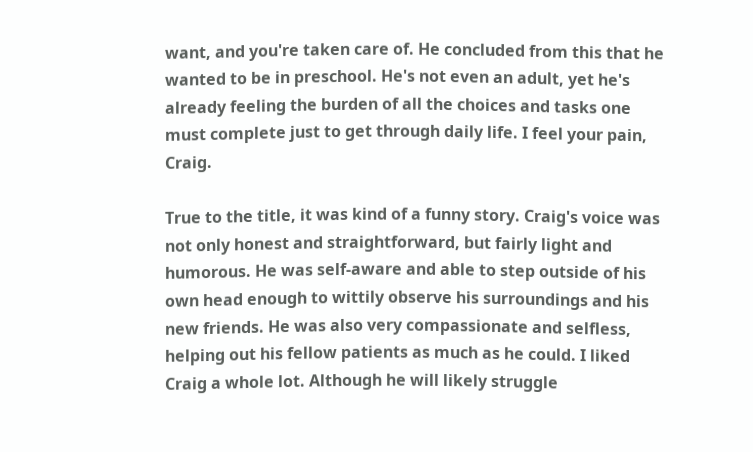want, and you're taken care of. He concluded from this that he wanted to be in preschool. He's not even an adult, yet he's already feeling the burden of all the choices and tasks one must complete just to get through daily life. I feel your pain, Craig.

True to the title, it was kind of a funny story. Craig's voice was not only honest and straightforward, but fairly light and humorous. He was self-aware and able to step outside of his own head enough to wittily observe his surroundings and his new friends. He was also very compassionate and selfless, helping out his fellow patients as much as he could. I liked Craig a whole lot. Although he will likely struggle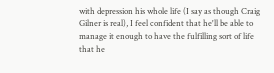with depression his whole life (I say as though Craig Gilner is real), I feel confident that he'll be able to manage it enough to have the fulfilling sort of life that he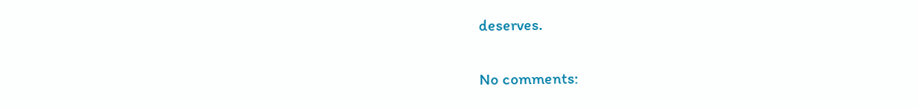deserves.

No comments: